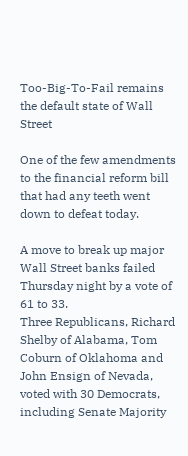Too-Big-To-Fail remains the default state of Wall Street

One of the few amendments to the financial reform bill that had any teeth went down to defeat today.

A move to break up major Wall Street banks failed Thursday night by a vote of 61 to 33.
Three Republicans, Richard Shelby of Alabama, Tom Coburn of Oklahoma and John Ensign of Nevada, voted with 30 Democrats, including Senate Majority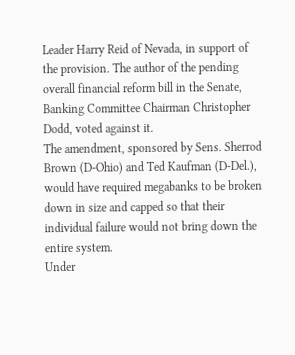Leader Harry Reid of Nevada, in support of the provision. The author of the pending overall financial reform bill in the Senate, Banking Committee Chairman Christopher Dodd, voted against it.
The amendment, sponsored by Sens. Sherrod Brown (D-Ohio) and Ted Kaufman (D-Del.), would have required megabanks to be broken down in size and capped so that their individual failure would not bring down the entire system.
Under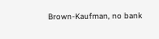Brown-Kaufman, no bank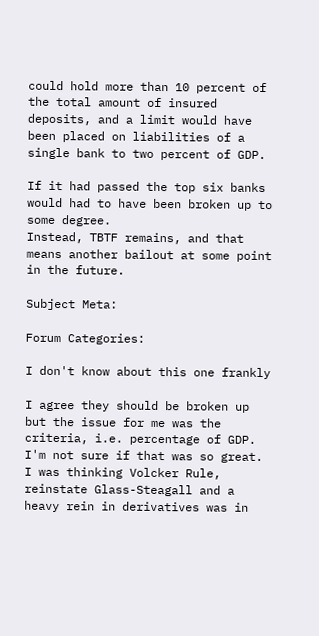could hold more than 10 percent of the total amount of insured deposits, and a limit would have been placed on liabilities of a single bank to two percent of GDP.

If it had passed the top six banks would had to have been broken up to some degree.
Instead, TBTF remains, and that means another bailout at some point in the future.

Subject Meta:

Forum Categories:

I don't know about this one frankly

I agree they should be broken up but the issue for me was the criteria, i.e. percentage of GDP. I'm not sure if that was so great. I was thinking Volcker Rule, reinstate Glass-Steagall and a heavy rein in derivatives was in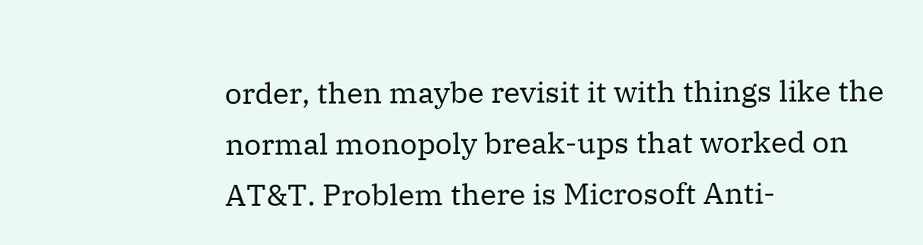order, then maybe revisit it with things like the normal monopoly break-ups that worked on AT&T. Problem there is Microsoft Anti-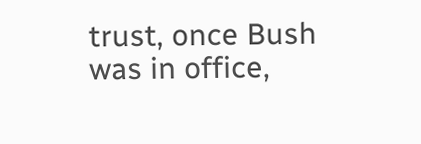trust, once Bush was in office,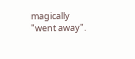magically "went away".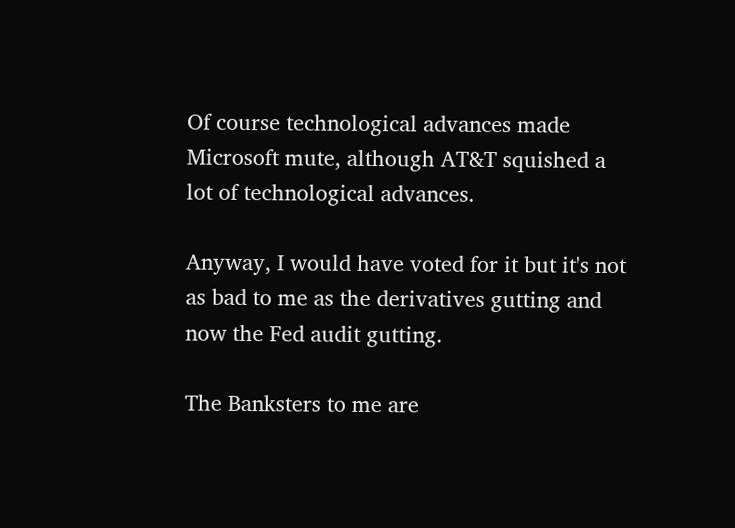Of course technological advances made Microsoft mute, although AT&T squished a lot of technological advances.

Anyway, I would have voted for it but it's not as bad to me as the derivatives gutting and now the Fed audit gutting.

The Banksters to me are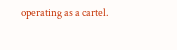operating as a cartel.